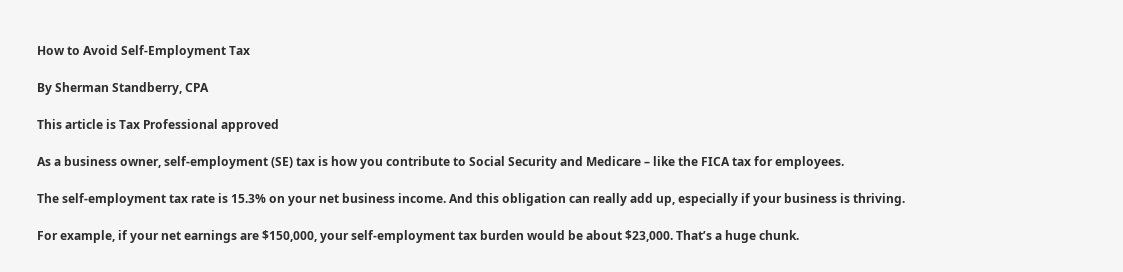How to Avoid Self-Employment Tax

By Sherman Standberry, CPA

This article is Tax Professional approved

As a business owner, self-employment (SE) tax is how you contribute to Social Security and Medicare – like the FICA tax for employees.

The self-employment tax rate is 15.3% on your net business income. And this obligation can really add up, especially if your business is thriving.

For example, if your net earnings are $150,000, your self-employment tax burden would be about $23,000. That’s a huge chunk.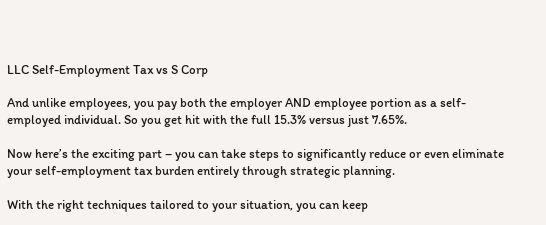LLC Self-Employment Tax vs S Corp

And unlike employees, you pay both the employer AND employee portion as a self-employed individual. So you get hit with the full 15.3% versus just 7.65%.

Now here’s the exciting part – you can take steps to significantly reduce or even eliminate your self-employment tax burden entirely through strategic planning.

With the right techniques tailored to your situation, you can keep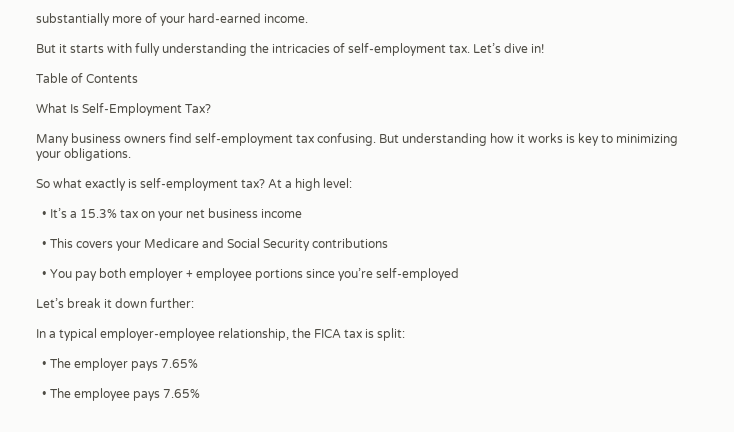substantially more of your hard-earned income.

But it starts with fully understanding the intricacies of self-employment tax. Let’s dive in!

Table of Contents

What Is Self-Employment Tax?

Many business owners find self-employment tax confusing. But understanding how it works is key to minimizing your obligations.

So what exactly is self-employment tax? At a high level:

  • It’s a 15.3% tax on your net business income

  • This covers your Medicare and Social Security contributions

  • You pay both employer + employee portions since you’re self-employed

Let’s break it down further:

In a typical employer-employee relationship, the FICA tax is split:

  • The employer pays 7.65%

  • The employee pays 7.65%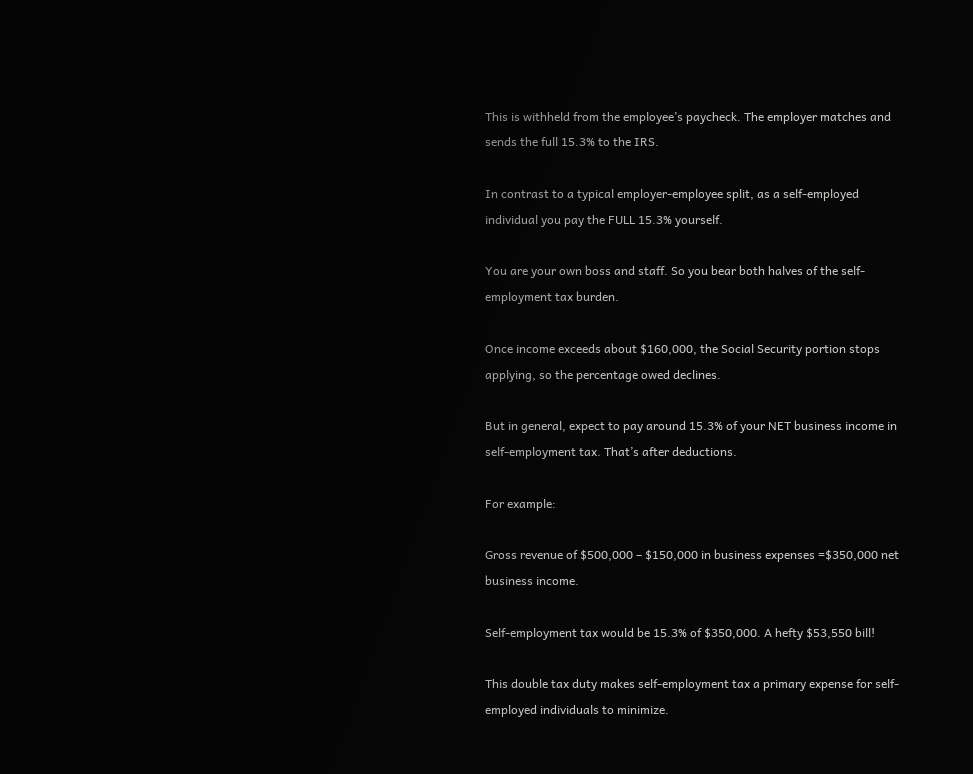This is withheld from the employee’s paycheck. The employer matches and sends the full 15.3% to the IRS.

In contrast to a typical employer-employee split, as a self-employed individual you pay the FULL 15.3% yourself.

You are your own boss and staff. So you bear both halves of the self-employment tax burden.

Once income exceeds about $160,000, the Social Security portion stops applying, so the percentage owed declines.

But in general, expect to pay around 15.3% of your NET business income in self-employment tax. That’s after deductions.

For example:

Gross revenue of $500,000 – $150,000 in business expenses =$350,000 net business income.

Self-employment tax would be 15.3% of $350,000. A hefty $53,550 bill!

This double tax duty makes self-employment tax a primary expense for self-employed individuals to minimize.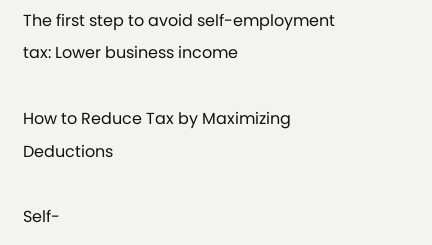The first step to avoid self-employment tax: Lower business income

How to Reduce Tax by Maximizing Deductions

Self-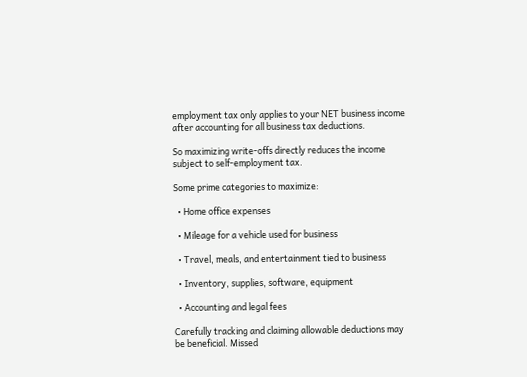employment tax only applies to your NET business income after accounting for all business tax deductions.

So maximizing write-offs directly reduces the income subject to self-employment tax.

Some prime categories to maximize:

  • Home office expenses

  • Mileage for a vehicle used for business

  • Travel, meals, and entertainment tied to business

  • Inventory, supplies, software, equipment

  • Accounting and legal fees

Carefully tracking and claiming allowable deductions may be beneficial. Missed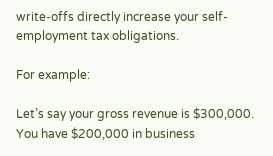write-offs directly increase your self-employment tax obligations.

For example:

Let’s say your gross revenue is $300,000. You have $200,000 in business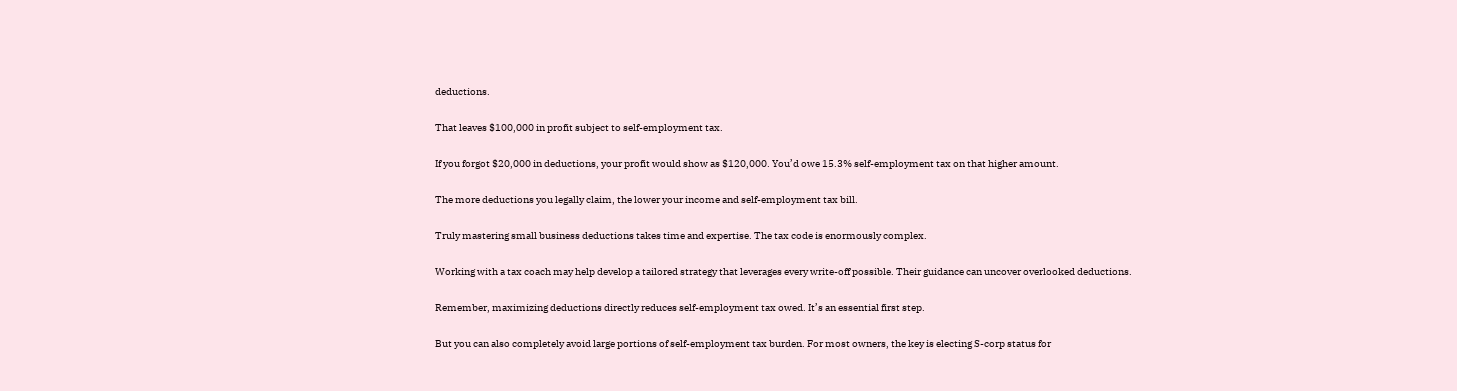deductions.

That leaves $100,000 in profit subject to self-employment tax.

If you forgot $20,000 in deductions, your profit would show as $120,000. You’d owe 15.3% self-employment tax on that higher amount.

The more deductions you legally claim, the lower your income and self-employment tax bill.

Truly mastering small business deductions takes time and expertise. The tax code is enormously complex.

Working with a tax coach may help develop a tailored strategy that leverages every write-off possible. Their guidance can uncover overlooked deductions.

Remember, maximizing deductions directly reduces self-employment tax owed. It’s an essential first step.

But you can also completely avoid large portions of self-employment tax burden. For most owners, the key is electing S-corp status for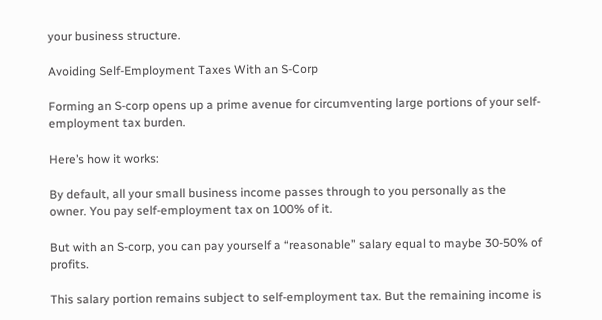your business structure.

Avoiding Self-Employment Taxes With an S-Corp

Forming an S-corp opens up a prime avenue for circumventing large portions of your self-employment tax burden.

Here’s how it works:

By default, all your small business income passes through to you personally as the owner. You pay self-employment tax on 100% of it.

But with an S-corp, you can pay yourself a “reasonable” salary equal to maybe 30-50% of profits.

This salary portion remains subject to self-employment tax. But the remaining income is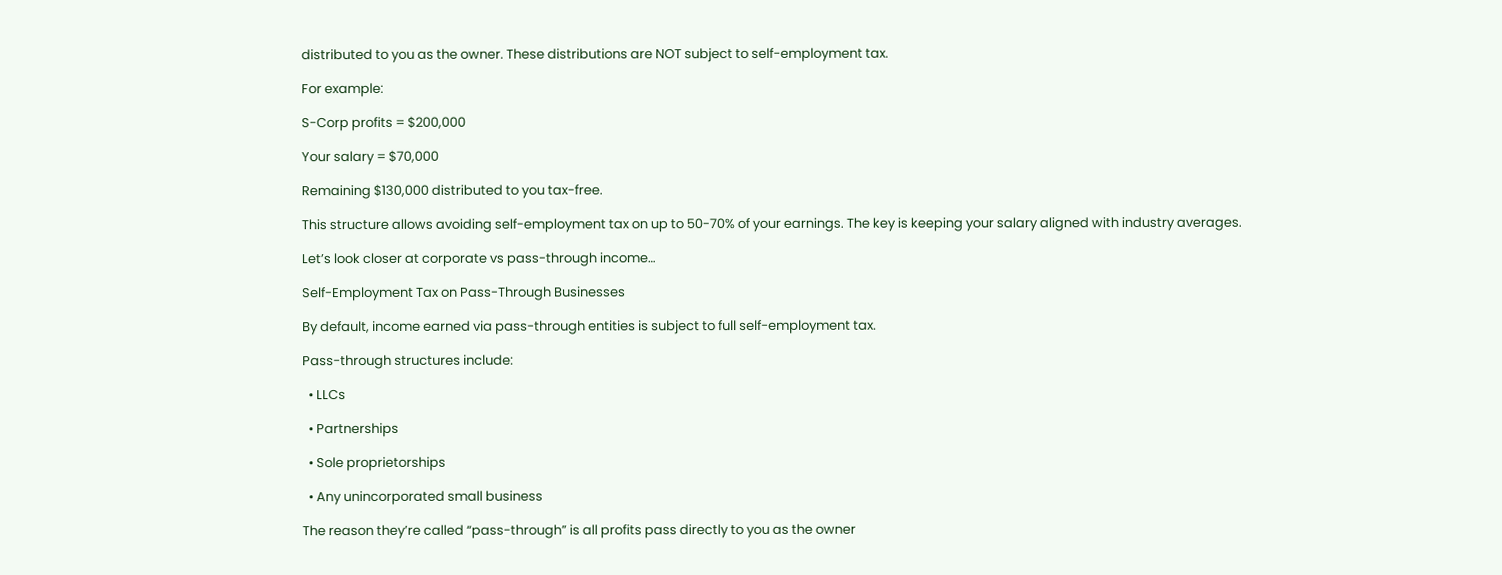distributed to you as the owner. These distributions are NOT subject to self-employment tax.

For example:

S-Corp profits = $200,000

Your salary = $70,000

Remaining $130,000 distributed to you tax-free.

This structure allows avoiding self-employment tax on up to 50-70% of your earnings. The key is keeping your salary aligned with industry averages.

Let’s look closer at corporate vs pass-through income…

Self-Employment Tax on Pass-Through Businesses

By default, income earned via pass-through entities is subject to full self-employment tax.

Pass-through structures include:

  • LLCs

  • Partnerships

  • Sole proprietorships

  • Any unincorporated small business

The reason they’re called “pass-through” is all profits pass directly to you as the owner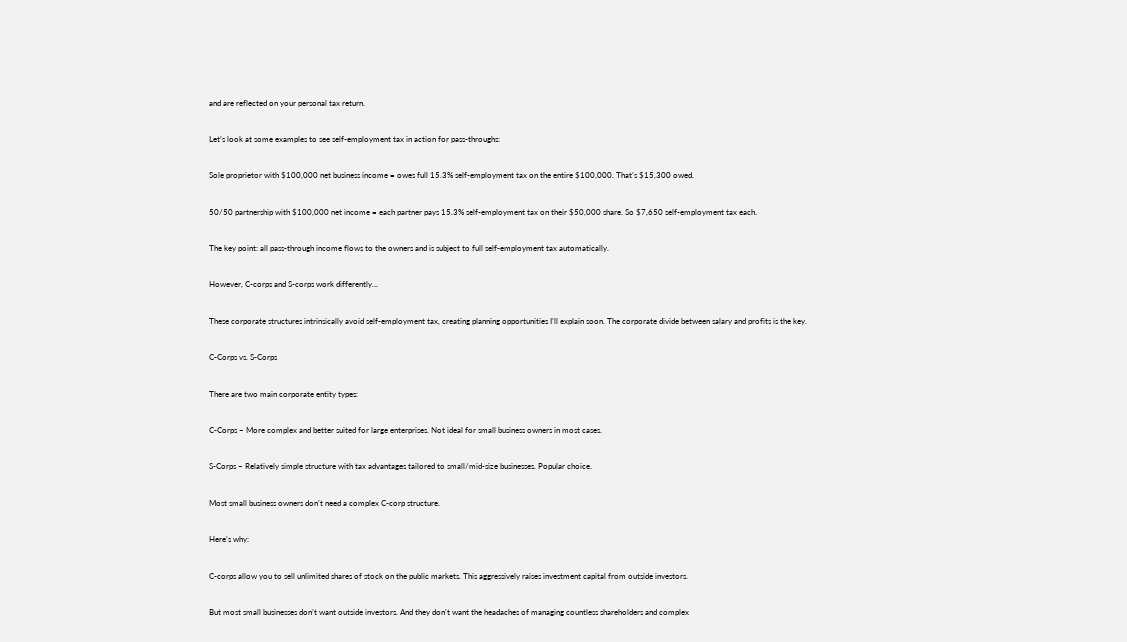and are reflected on your personal tax return.

Let’s look at some examples to see self-employment tax in action for pass-throughs:

Sole proprietor with $100,000 net business income = owes full 15.3% self-employment tax on the entire $100,000. That’s $15,300 owed.

50/50 partnership with $100,000 net income = each partner pays 15.3% self-employment tax on their $50,000 share. So $7,650 self-employment tax each.

The key point: all pass-through income flows to the owners and is subject to full self-employment tax automatically.

However, C-corps and S-corps work differently…

These corporate structures intrinsically avoid self-employment tax, creating planning opportunities I’ll explain soon. The corporate divide between salary and profits is the key.

C-Corps vs. S-Corps

There are two main corporate entity types:

C-Corps – More complex and better suited for large enterprises. Not ideal for small business owners in most cases.

S-Corps – Relatively simple structure with tax advantages tailored to small/mid-size businesses. Popular choice.

Most small business owners don’t need a complex C-corp structure.

Here’s why:

C-corps allow you to sell unlimited shares of stock on the public markets. This aggressively raises investment capital from outside investors.

But most small businesses don’t want outside investors. And they don’t want the headaches of managing countless shareholders and complex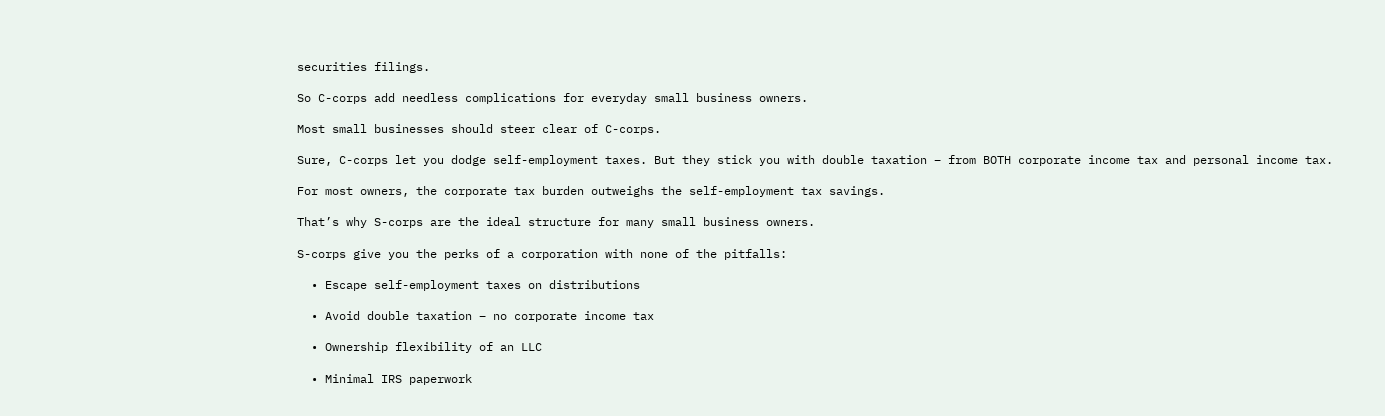securities filings.

So C-corps add needless complications for everyday small business owners.

Most small businesses should steer clear of C-corps.

Sure, C-corps let you dodge self-employment taxes. But they stick you with double taxation – from BOTH corporate income tax and personal income tax.

For most owners, the corporate tax burden outweighs the self-employment tax savings.

That’s why S-corps are the ideal structure for many small business owners.

S-corps give you the perks of a corporation with none of the pitfalls:

  • Escape self-employment taxes on distributions

  • Avoid double taxation – no corporate income tax

  • Ownership flexibility of an LLC

  • Minimal IRS paperwork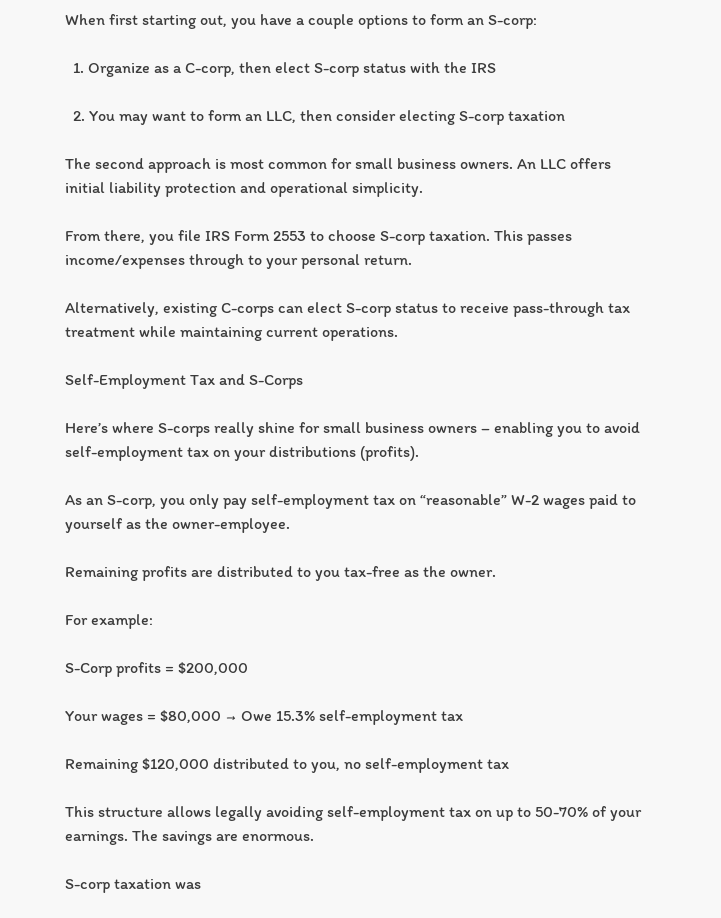When first starting out, you have a couple options to form an S-corp:

  1. Organize as a C-corp, then elect S-corp status with the IRS

  2. You may want to form an LLC, then consider electing S-corp taxation

The second approach is most common for small business owners. An LLC offers initial liability protection and operational simplicity.

From there, you file IRS Form 2553 to choose S-corp taxation. This passes income/expenses through to your personal return.

Alternatively, existing C-corps can elect S-corp status to receive pass-through tax treatment while maintaining current operations.

Self-Employment Tax and S-Corps

Here’s where S-corps really shine for small business owners – enabling you to avoid self-employment tax on your distributions (profits).

As an S-corp, you only pay self-employment tax on “reasonable” W-2 wages paid to yourself as the owner-employee.

Remaining profits are distributed to you tax-free as the owner.

For example:

S-Corp profits = $200,000

Your wages = $80,000 → Owe 15.3% self-employment tax

Remaining $120,000 distributed to you, no self-employment tax

This structure allows legally avoiding self-employment tax on up to 50-70% of your earnings. The savings are enormous.

S-corp taxation was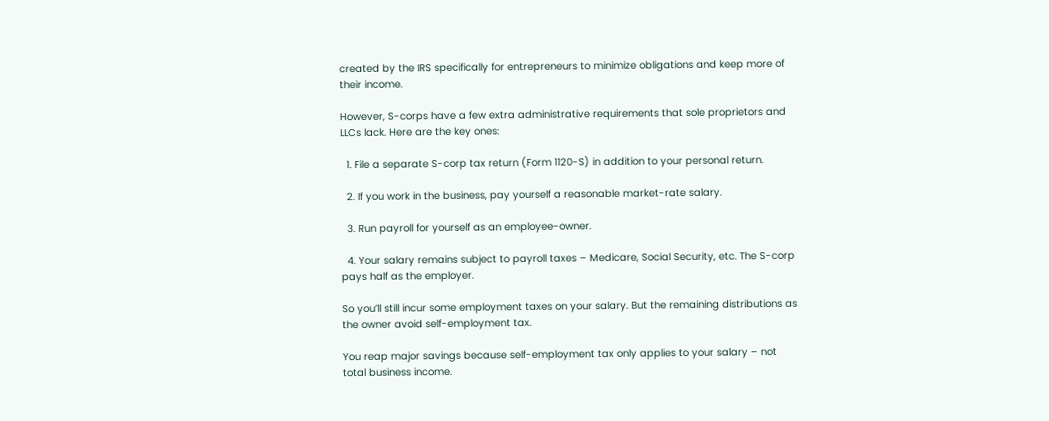created by the IRS specifically for entrepreneurs to minimize obligations and keep more of their income.

However, S-corps have a few extra administrative requirements that sole proprietors and LLCs lack. Here are the key ones:

  1. File a separate S-corp tax return (Form 1120-S) in addition to your personal return.

  2. If you work in the business, pay yourself a reasonable market-rate salary.

  3. Run payroll for yourself as an employee-owner.

  4. Your salary remains subject to payroll taxes – Medicare, Social Security, etc. The S-corp pays half as the employer.

So you’ll still incur some employment taxes on your salary. But the remaining distributions as the owner avoid self-employment tax.

You reap major savings because self-employment tax only applies to your salary – not total business income.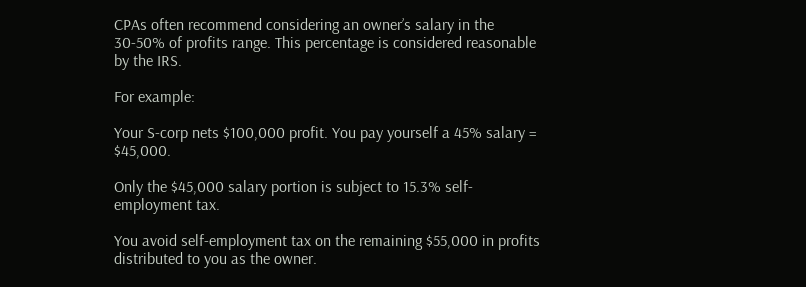CPAs often recommend considering an owner’s salary in the 30-50% of profits range. This percentage is considered reasonable by the IRS.

For example:

Your S-corp nets $100,000 profit. You pay yourself a 45% salary = $45,000.

Only the $45,000 salary portion is subject to 15.3% self-employment tax.

You avoid self-employment tax on the remaining $55,000 in profits distributed to you as the owner.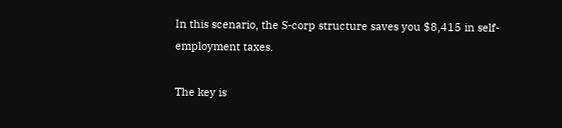In this scenario, the S-corp structure saves you $8,415 in self-employment taxes.

The key is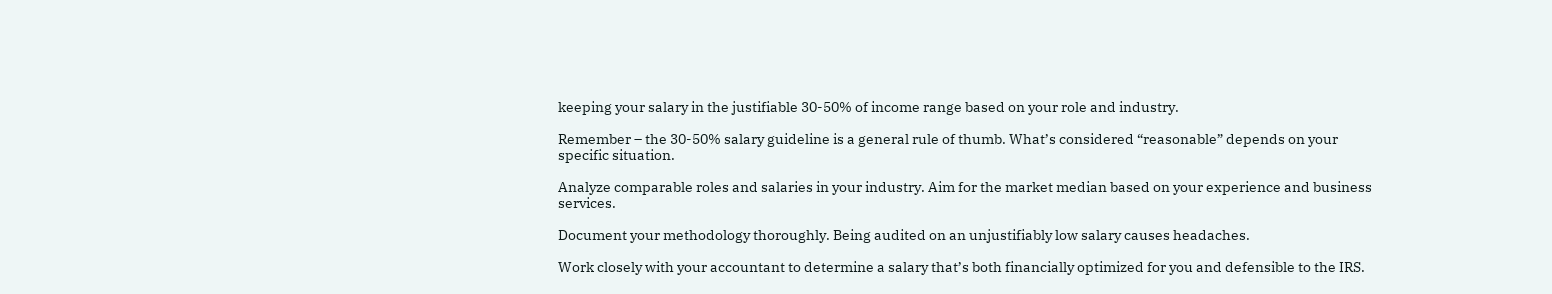keeping your salary in the justifiable 30-50% of income range based on your role and industry.

Remember – the 30-50% salary guideline is a general rule of thumb. What’s considered “reasonable” depends on your specific situation.

Analyze comparable roles and salaries in your industry. Aim for the market median based on your experience and business services.

Document your methodology thoroughly. Being audited on an unjustifiably low salary causes headaches.

Work closely with your accountant to determine a salary that’s both financially optimized for you and defensible to the IRS.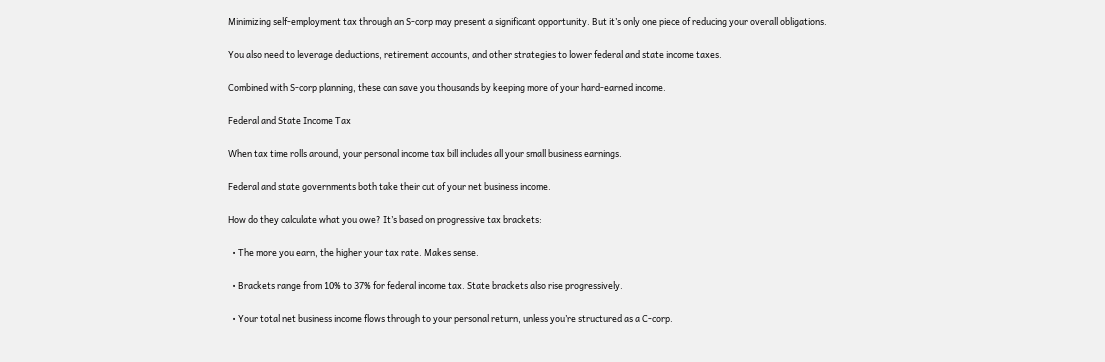Minimizing self-employment tax through an S-corp may present a significant opportunity. But it’s only one piece of reducing your overall obligations.

You also need to leverage deductions, retirement accounts, and other strategies to lower federal and state income taxes.

Combined with S-corp planning, these can save you thousands by keeping more of your hard-earned income.

Federal and State Income Tax

When tax time rolls around, your personal income tax bill includes all your small business earnings.

Federal and state governments both take their cut of your net business income.

How do they calculate what you owe? It’s based on progressive tax brackets:

  • The more you earn, the higher your tax rate. Makes sense.

  • Brackets range from 10% to 37% for federal income tax. State brackets also rise progressively.

  • Your total net business income flows through to your personal return, unless you’re structured as a C-corp.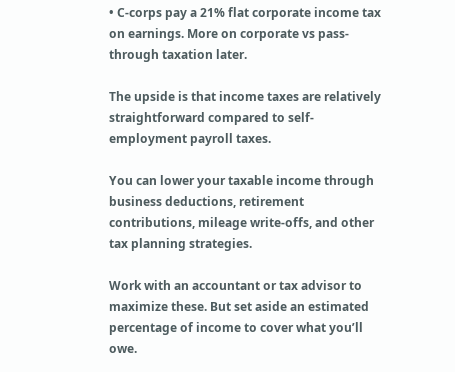• C-corps pay a 21% flat corporate income tax on earnings. More on corporate vs pass-through taxation later.

The upside is that income taxes are relatively straightforward compared to self-employment payroll taxes.

You can lower your taxable income through business deductions, retirement contributions, mileage write-offs, and other tax planning strategies.

Work with an accountant or tax advisor to maximize these. But set aside an estimated percentage of income to cover what you’ll owe.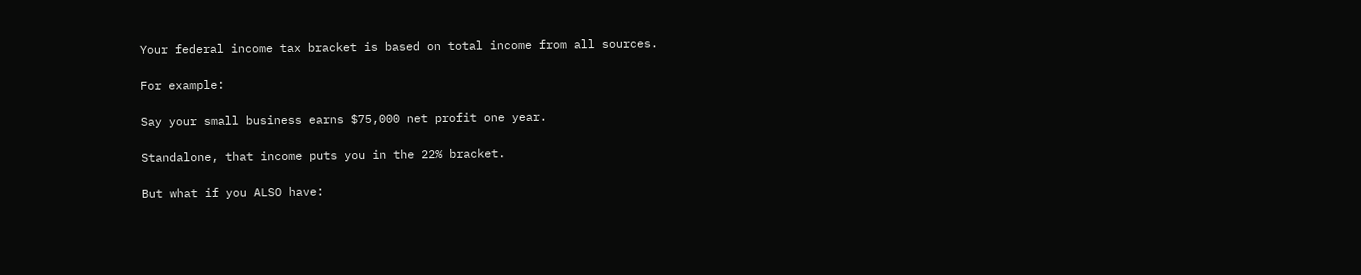Your federal income tax bracket is based on total income from all sources.

For example:

Say your small business earns $75,000 net profit one year.

Standalone, that income puts you in the 22% bracket.

But what if you ALSO have: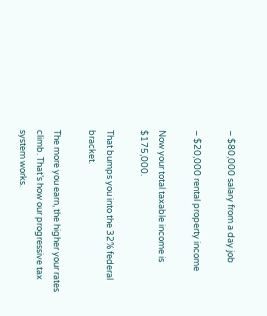– $80,000 salary from a day job

– $20,000 rental property income

Now your total taxable income is $175,000.

That bumps you into the 32% federal bracket.

The more you earn, the higher your rates climb. That’s how our progressive tax system works.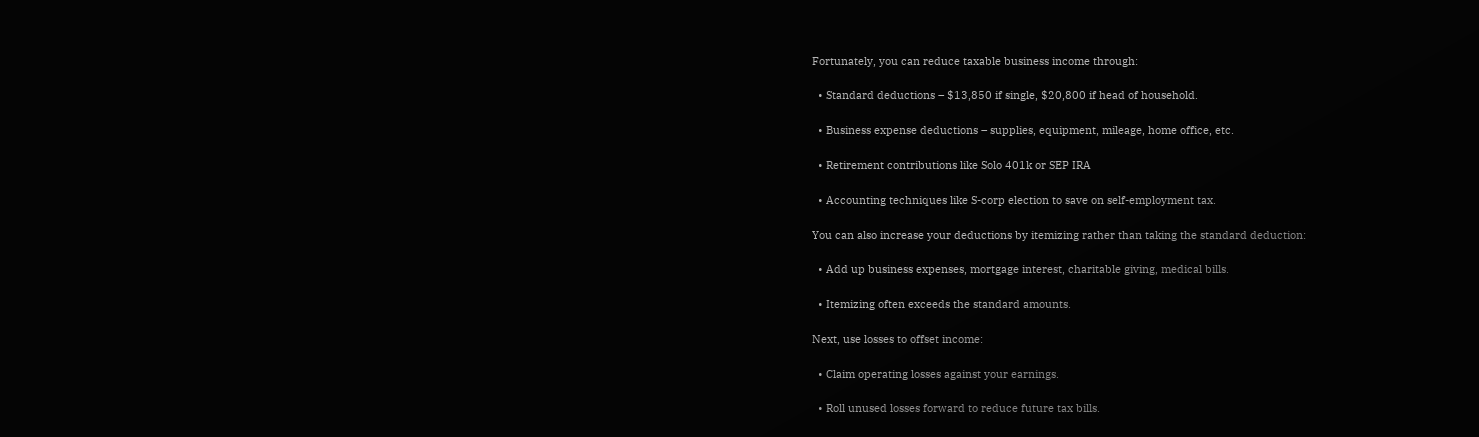Fortunately, you can reduce taxable business income through:

  • Standard deductions – $13,850 if single, $20,800 if head of household.

  • Business expense deductions – supplies, equipment, mileage, home office, etc.

  • Retirement contributions like Solo 401k or SEP IRA

  • Accounting techniques like S-corp election to save on self-employment tax.

You can also increase your deductions by itemizing rather than taking the standard deduction:

  • Add up business expenses, mortgage interest, charitable giving, medical bills.

  • Itemizing often exceeds the standard amounts.

Next, use losses to offset income:

  • Claim operating losses against your earnings.

  • Roll unused losses forward to reduce future tax bills.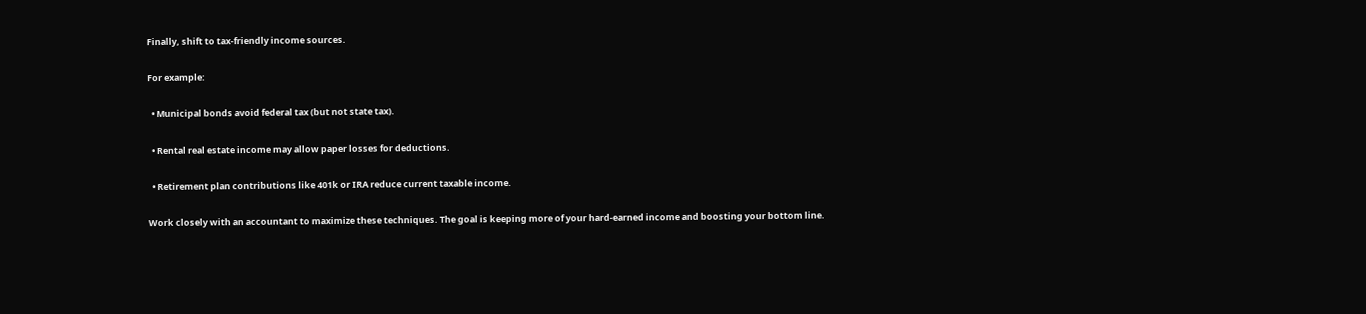Finally, shift to tax-friendly income sources.

For example:

  • Municipal bonds avoid federal tax (but not state tax).

  • Rental real estate income may allow paper losses for deductions.

  • Retirement plan contributions like 401k or IRA reduce current taxable income.

Work closely with an accountant to maximize these techniques. The goal is keeping more of your hard-earned income and boosting your bottom line.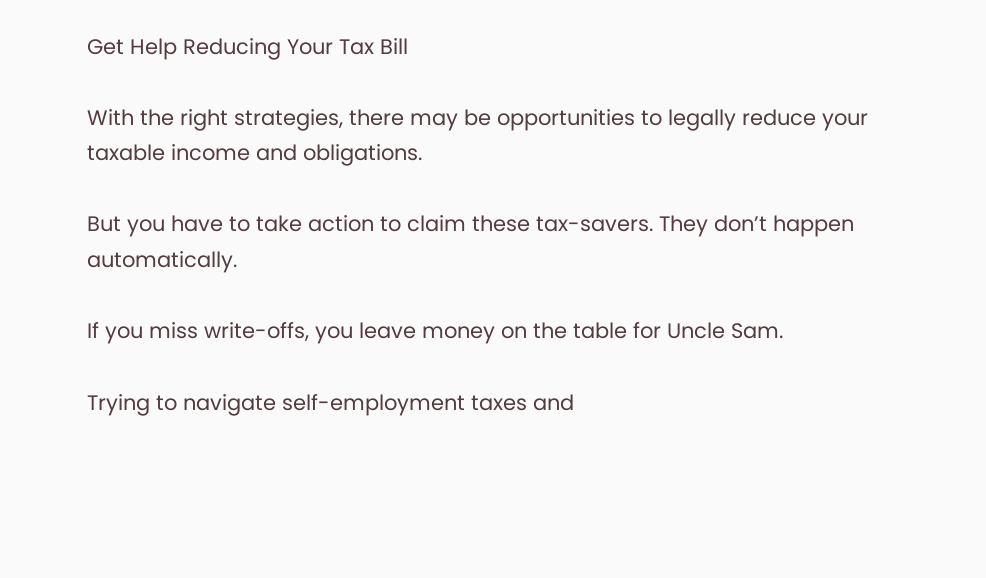Get Help Reducing Your Tax Bill

With the right strategies, there may be opportunities to legally reduce your taxable income and obligations.

But you have to take action to claim these tax-savers. They don’t happen automatically.

If you miss write-offs, you leave money on the table for Uncle Sam.

Trying to navigate self-employment taxes and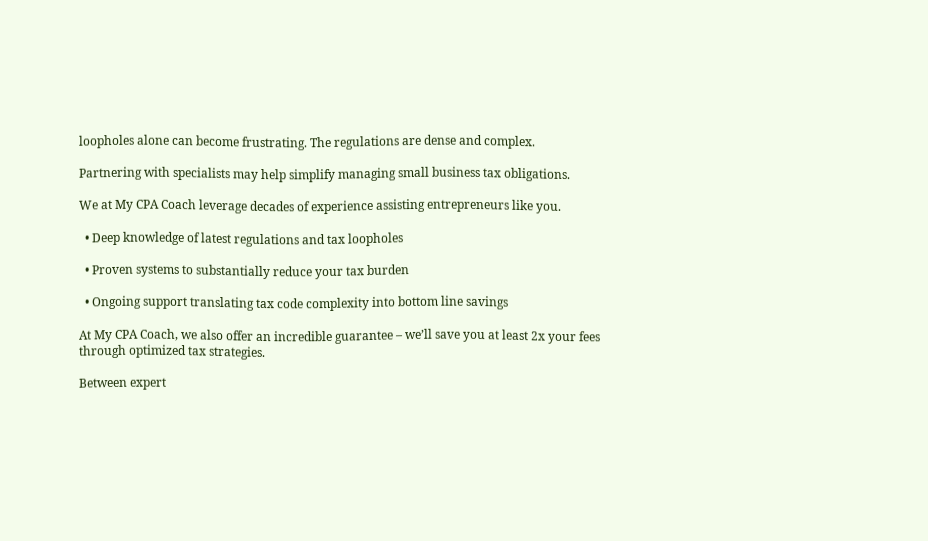loopholes alone can become frustrating. The regulations are dense and complex.

Partnering with specialists may help simplify managing small business tax obligations.

We at My CPA Coach leverage decades of experience assisting entrepreneurs like you.

  • Deep knowledge of latest regulations and tax loopholes

  • Proven systems to substantially reduce your tax burden

  • Ongoing support translating tax code complexity into bottom line savings

At My CPA Coach, we also offer an incredible guarantee – we’ll save you at least 2x your fees through optimized tax strategies.

Between expert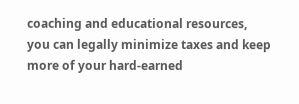coaching and educational resources, you can legally minimize taxes and keep more of your hard-earned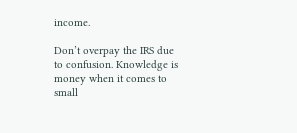income.

Don’t overpay the IRS due to confusion. Knowledge is money when it comes to small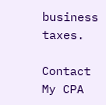business taxes.

Contact My CPA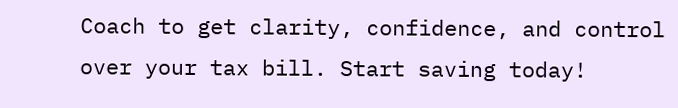Coach to get clarity, confidence, and control over your tax bill. Start saving today!